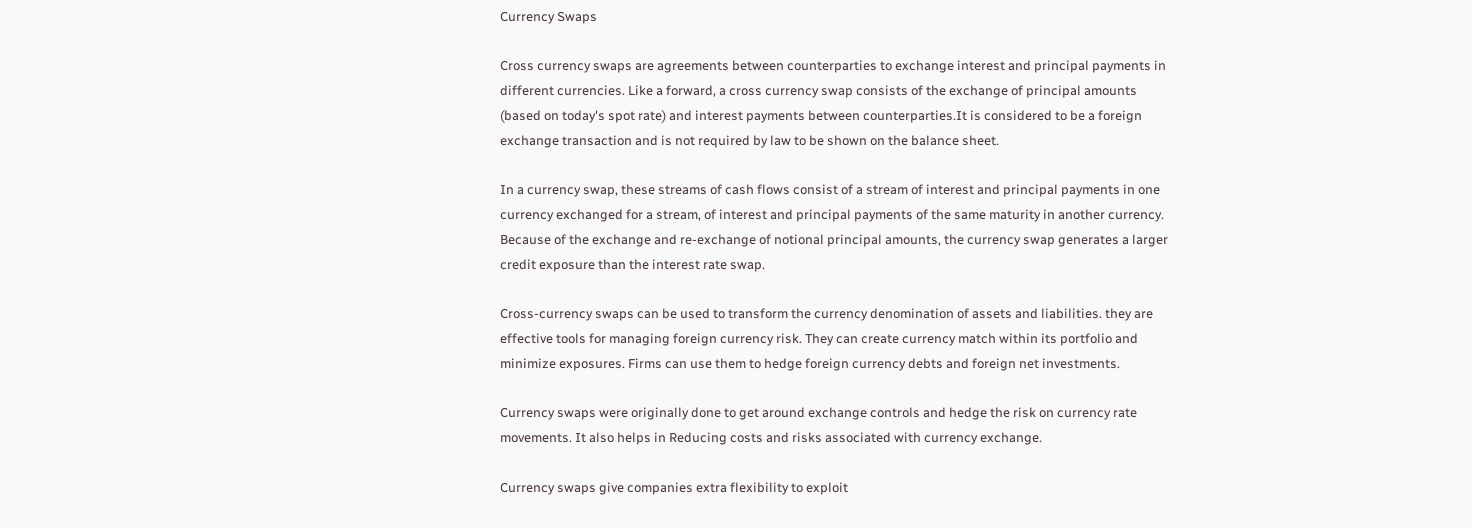Currency Swaps

Cross currency swaps are agreements between counterparties to exchange interest and principal payments in different currencies. Like a forward, a cross currency swap consists of the exchange of principal amounts (based on today's spot rate) and interest payments between counterparties.It is considered to be a foreign exchange transaction and is not required by law to be shown on the balance sheet.

In a currency swap, these streams of cash flows consist of a stream of interest and principal payments in one currency exchanged for a stream, of interest and principal payments of the same maturity in another currency. Because of the exchange and re-exchange of notional principal amounts, the currency swap generates a larger credit exposure than the interest rate swap.

Cross-currency swaps can be used to transform the currency denomination of assets and liabilities. they are effective tools for managing foreign currency risk. They can create currency match within its portfolio and minimize exposures. Firms can use them to hedge foreign currency debts and foreign net investments.

Currency swaps were originally done to get around exchange controls and hedge the risk on currency rate movements. It also helps in Reducing costs and risks associated with currency exchange.

Currency swaps give companies extra flexibility to exploit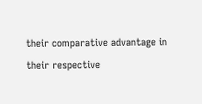their comparative advantage in their respective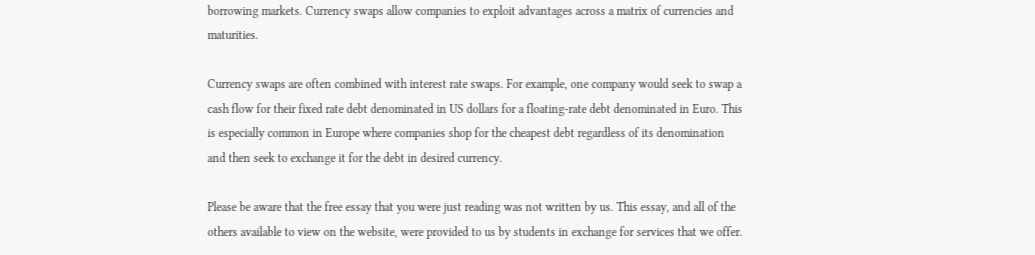borrowing markets. Currency swaps allow companies to exploit advantages across a matrix of currencies and maturities.

Currency swaps are often combined with interest rate swaps. For example, one company would seek to swap a cash flow for their fixed rate debt denominated in US dollars for a floating-rate debt denominated in Euro. This is especially common in Europe where companies shop for the cheapest debt regardless of its denomination and then seek to exchange it for the debt in desired currency.

Please be aware that the free essay that you were just reading was not written by us. This essay, and all of the others available to view on the website, were provided to us by students in exchange for services that we offer.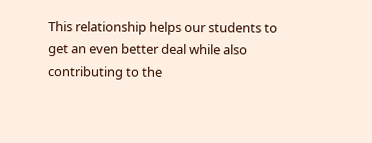This relationship helps our students to get an even better deal while also contributing to the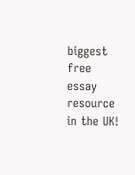biggest free essay resource in the UK!